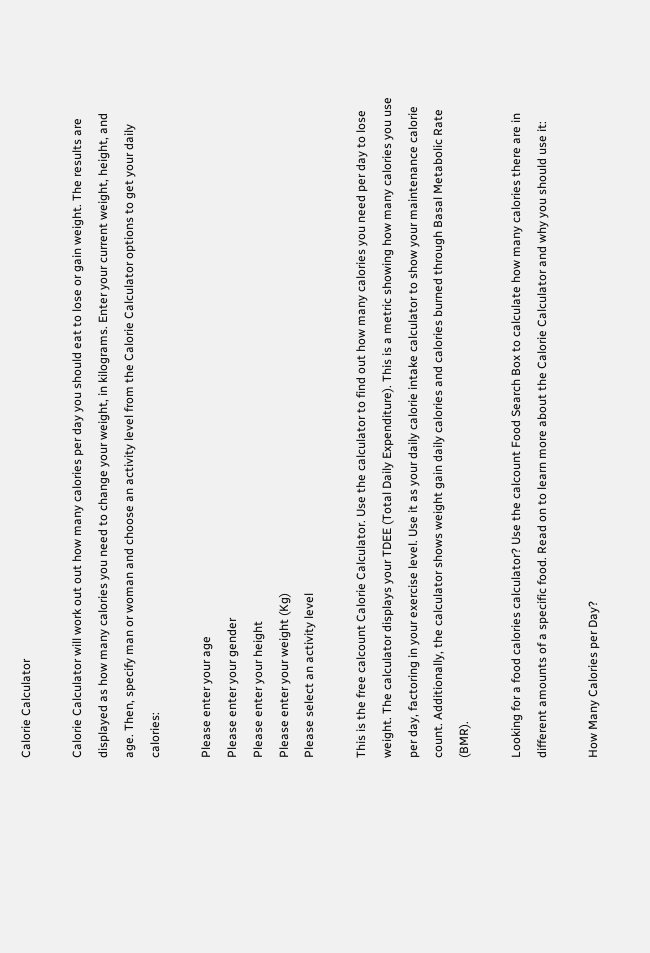Calorie Calculator

Calorie Calculator will work out out how many calories per day you should eat to lose or gain weight. The results are displayed as how many calories you need to change your weight, in kilograms. Enter your current weight, height, and age. Then, specify man or woman and choose an activity level from the Calorie Calculator options to get your daily calories:

Please enter your age
Please enter your gender
Please enter your height
Please enter your weight (Kg)
Please select an activity level

This is the free calcount Calorie Calculator. Use the calculator to find out how many calories you need per day to lose weight. The calculator displays your TDEE (Total Daily Expenditure). This is a metric showing how many calories you use per day, factoring in your exercise level. Use it as your daily calorie intake calculator to show your maintenance calorie count. Additionally, the calculator shows weight gain daily calories and calories burned through Basal Metabolic Rate (BMR).

Looking for a food calories calculator? Use the calcount Food Search Box to calculate how many calories there are in different amounts of a specific food. Read on to learn more about the Calorie Calculator and why you should use it:

How Many Calories per Day?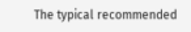The typical recommended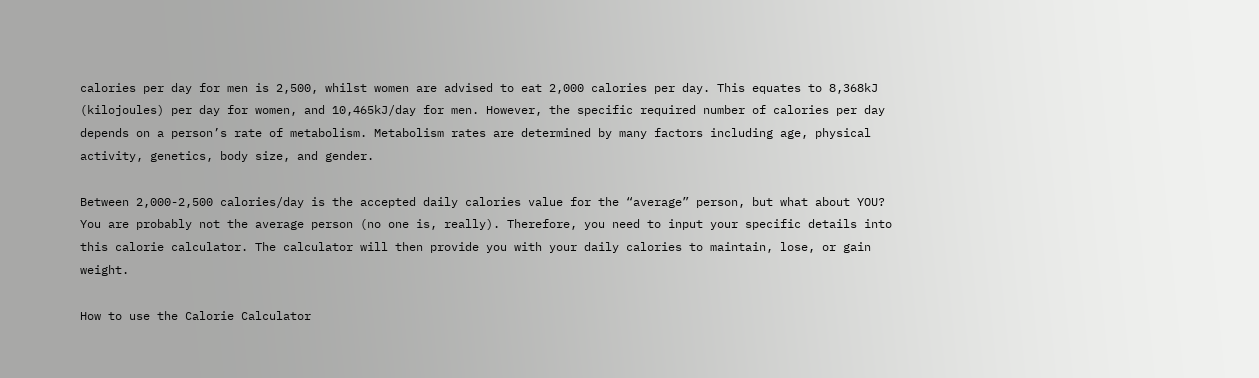calories per day for men is 2,500, whilst women are advised to eat 2,000 calories per day. This equates to 8,368kJ (kilojoules) per day for women, and 10,465kJ/day for men. However, the specific required number of calories per day depends on a person’s rate of metabolism. Metabolism rates are determined by many factors including age, physical activity, genetics, body size, and gender.

Between 2,000-2,500 calories/day is the accepted daily calories value for the “average” person, but what about YOU? You are probably not the average person (no one is, really). Therefore, you need to input your specific details into this calorie calculator. The calculator will then provide you with your daily calories to maintain, lose, or gain weight.

How to use the Calorie Calculator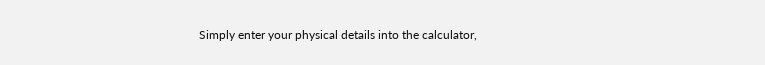Simply enter your physical details into the calculator,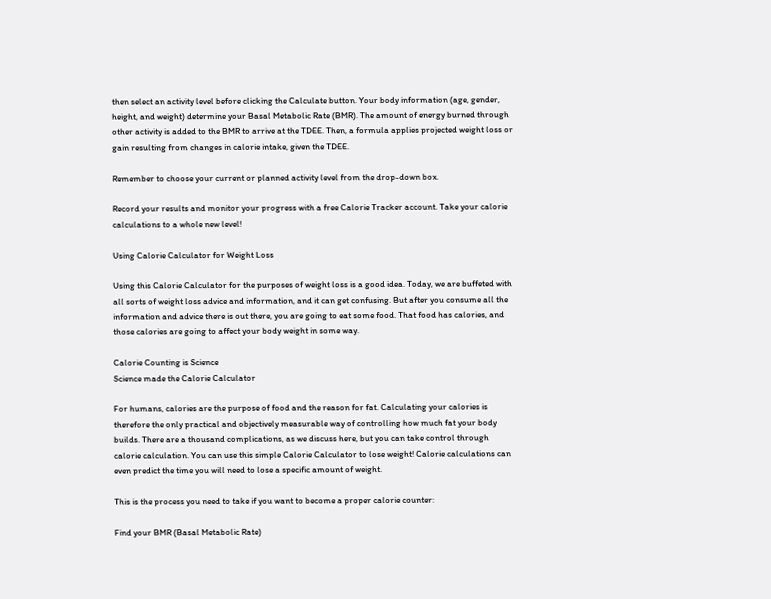then select an activity level before clicking the Calculate button. Your body information (age, gender, height, and weight) determine your Basal Metabolic Rate (BMR). The amount of energy burned through other activity is added to the BMR to arrive at the TDEE. Then, a formula applies projected weight loss or gain resulting from changes in calorie intake, given the TDEE.

Remember to choose your current or planned activity level from the drop-down box.

Record your results and monitor your progress with a free Calorie Tracker account. Take your calorie calculations to a whole new level!

Using Calorie Calculator for Weight Loss

Using this Calorie Calculator for the purposes of weight loss is a good idea. Today, we are buffeted with all sorts of weight loss advice and information, and it can get confusing. But after you consume all the information and advice there is out there, you are going to eat some food. That food has calories, and those calories are going to affect your body weight in some way.

Calorie Counting is Science
Science made the Calorie Calculator

For humans, calories are the purpose of food and the reason for fat. Calculating your calories is therefore the only practical and objectively measurable way of controlling how much fat your body builds. There are a thousand complications, as we discuss here, but you can take control through calorie calculation. You can use this simple Calorie Calculator to lose weight! Calorie calculations can even predict the time you will need to lose a specific amount of weight.

This is the process you need to take if you want to become a proper calorie counter:

Find your BMR (Basal Metabolic Rate)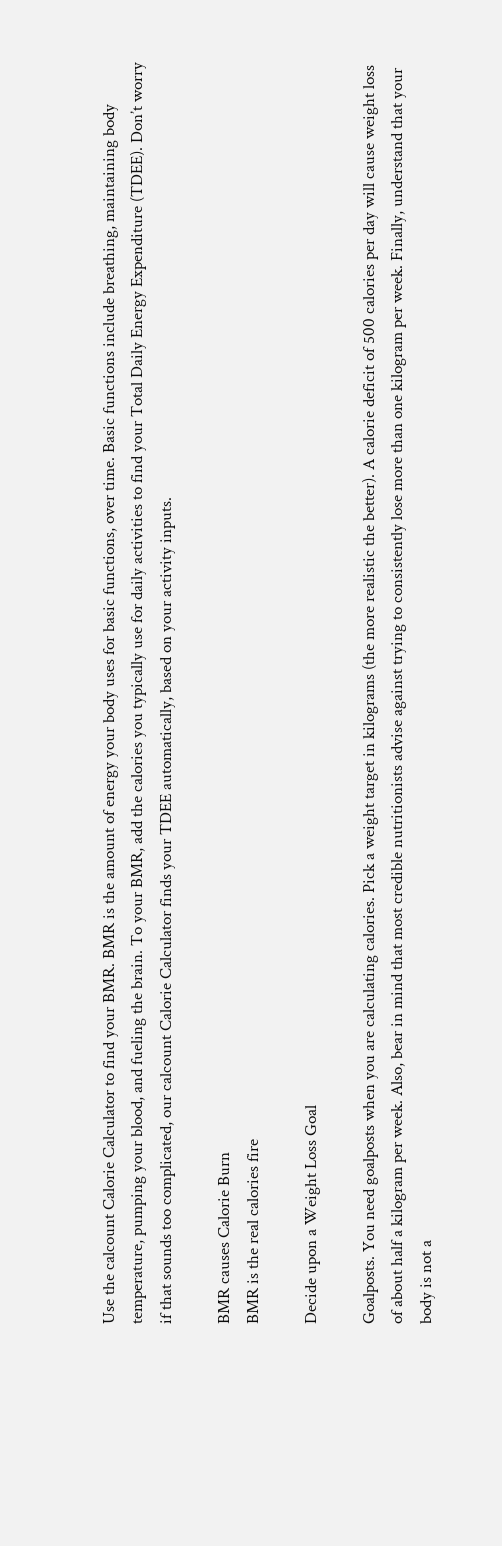Use the calcount Calorie Calculator to find your BMR. BMR is the amount of energy your body uses for basic functions, over time. Basic functions include breathing, maintaining body temperature, pumping your blood, and fueling the brain. To your BMR, add the calories you typically use for daily activities to find your Total Daily Energy Expenditure (TDEE). Don’t worry if that sounds too complicated, our calcount Calorie Calculator finds your TDEE automatically, based on your activity inputs.

BMR causes Calorie Burn
BMR is the real calories fire

Decide upon a Weight Loss Goal

Goalposts. You need goalposts when you are calculating calories. Pick a weight target in kilograms (the more realistic the better). A calorie deficit of 500 calories per day will cause weight loss of about half a kilogram per week. Also, bear in mind that most credible nutritionists advise against trying to consistently lose more than one kilogram per week. Finally, understand that your body is not a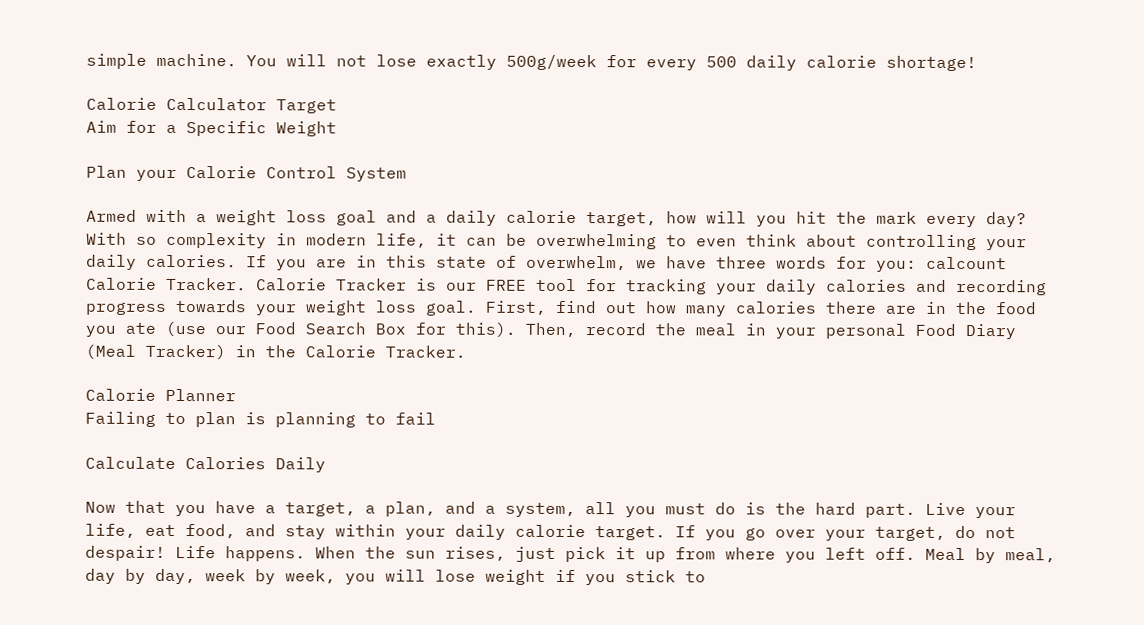simple machine. You will not lose exactly 500g/week for every 500 daily calorie shortage!

Calorie Calculator Target
Aim for a Specific Weight

Plan your Calorie Control System

Armed with a weight loss goal and a daily calorie target, how will you hit the mark every day? With so complexity in modern life, it can be overwhelming to even think about controlling your daily calories. If you are in this state of overwhelm, we have three words for you: calcount Calorie Tracker. Calorie Tracker is our FREE tool for tracking your daily calories and recording progress towards your weight loss goal. First, find out how many calories there are in the food you ate (use our Food Search Box for this). Then, record the meal in your personal Food Diary (Meal Tracker) in the Calorie Tracker.

Calorie Planner
Failing to plan is planning to fail

Calculate Calories Daily

Now that you have a target, a plan, and a system, all you must do is the hard part. Live your life, eat food, and stay within your daily calorie target. If you go over your target, do not despair! Life happens. When the sun rises, just pick it up from where you left off. Meal by meal, day by day, week by week, you will lose weight if you stick to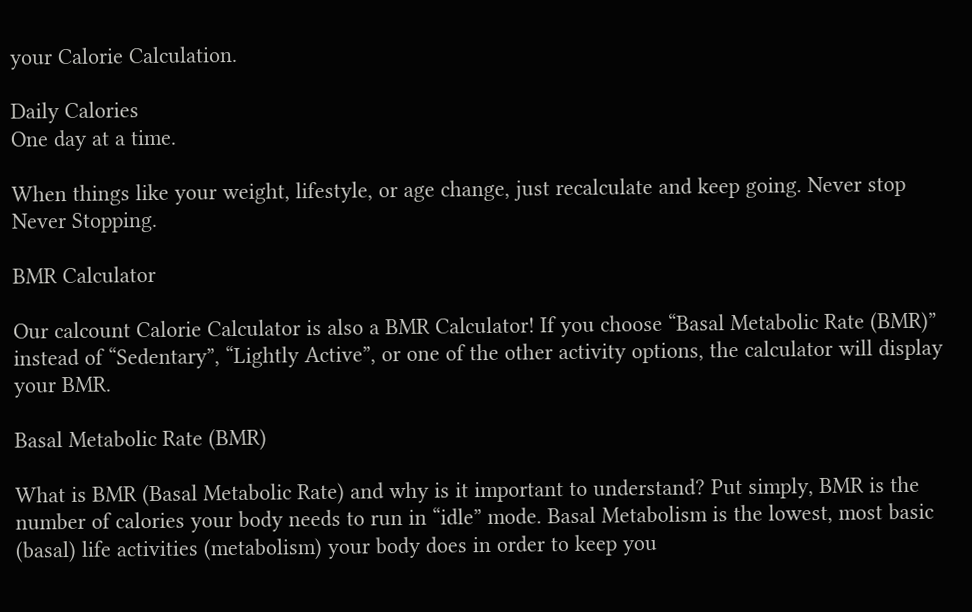your Calorie Calculation.

Daily Calories
One day at a time.

When things like your weight, lifestyle, or age change, just recalculate and keep going. Never stop Never Stopping.

BMR Calculator

Our calcount Calorie Calculator is also a BMR Calculator! If you choose “Basal Metabolic Rate (BMR)” instead of “Sedentary”, “Lightly Active”, or one of the other activity options, the calculator will display your BMR.

Basal Metabolic Rate (BMR)

What is BMR (Basal Metabolic Rate) and why is it important to understand? Put simply, BMR is the number of calories your body needs to run in “idle” mode. Basal Metabolism is the lowest, most basic (basal) life activities (metabolism) your body does in order to keep you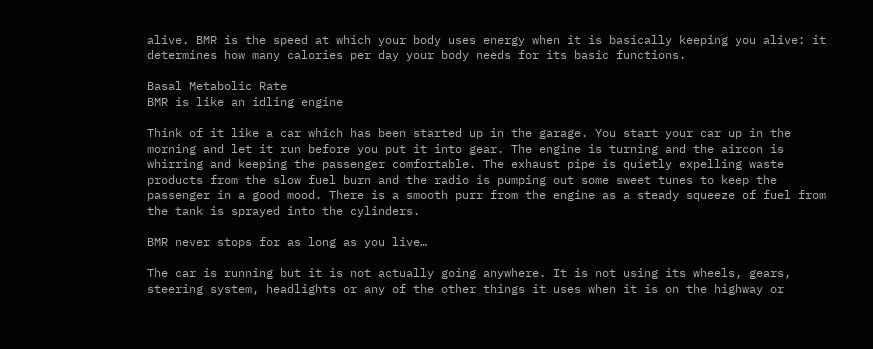alive. BMR is the speed at which your body uses energy when it is basically keeping you alive: it determines how many calories per day your body needs for its basic functions.

Basal Metabolic Rate
BMR is like an idling engine

Think of it like a car which has been started up in the garage. You start your car up in the morning and let it run before you put it into gear. The engine is turning and the aircon is whirring and keeping the passenger comfortable. The exhaust pipe is quietly expelling waste products from the slow fuel burn and the radio is pumping out some sweet tunes to keep the passenger in a good mood. There is a smooth purr from the engine as a steady squeeze of fuel from the tank is sprayed into the cylinders.

BMR never stops for as long as you live…

The car is running but it is not actually going anywhere. It is not using its wheels, gears, steering system, headlights or any of the other things it uses when it is on the highway or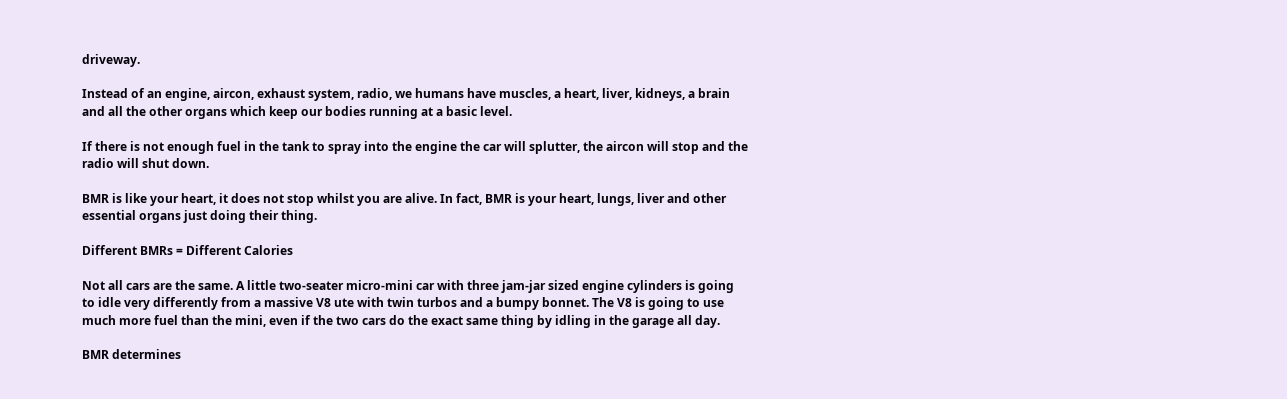driveway.

Instead of an engine, aircon, exhaust system, radio, we humans have muscles, a heart, liver, kidneys, a brain and all the other organs which keep our bodies running at a basic level.

If there is not enough fuel in the tank to spray into the engine the car will splutter, the aircon will stop and the radio will shut down.

BMR is like your heart, it does not stop whilst you are alive. In fact, BMR is your heart, lungs, liver and other essential organs just doing their thing.

Different BMRs = Different Calories

Not all cars are the same. A little two-seater micro-mini car with three jam-jar sized engine cylinders is going to idle very differently from a massive V8 ute with twin turbos and a bumpy bonnet. The V8 is going to use much more fuel than the mini, even if the two cars do the exact same thing by idling in the garage all day.

BMR determines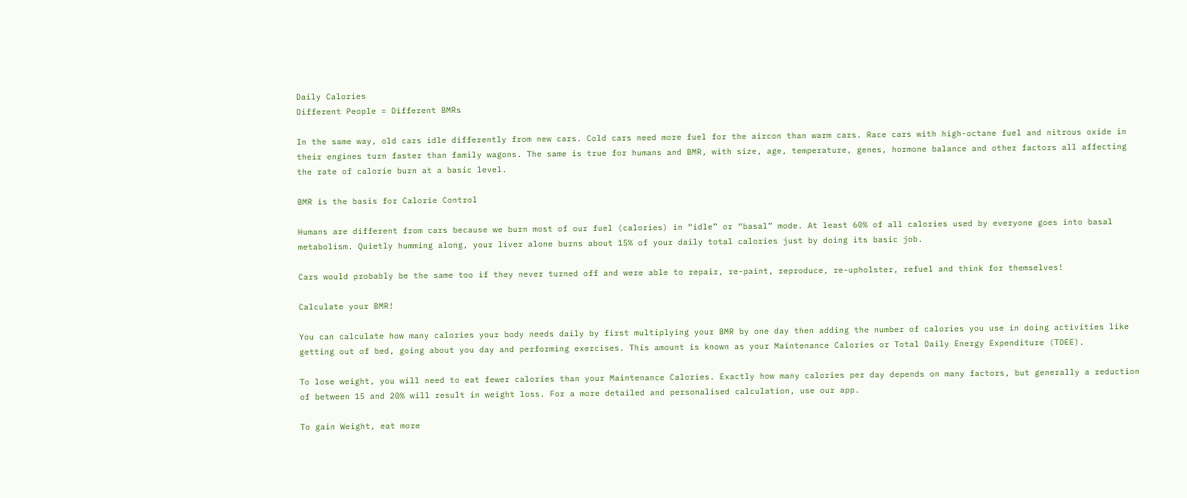Daily Calories
Different People = Different BMRs

In the same way, old cars idle differently from new cars. Cold cars need more fuel for the aircon than warm cars. Race cars with high-octane fuel and nitrous oxide in their engines turn faster than family wagons. The same is true for humans and BMR, with size, age, temperature, genes, hormone balance and other factors all affecting the rate of calorie burn at a basic level.

BMR is the basis for Calorie Control

Humans are different from cars because we burn most of our fuel (calories) in “idle” or “basal” mode. At least 60% of all calories used by everyone goes into basal metabolism. Quietly humming along, your liver alone burns about 15% of your daily total calories just by doing its basic job.

Cars would probably be the same too if they never turned off and were able to repair, re-paint, reproduce, re-upholster, refuel and think for themselves!

Calculate your BMR!

You can calculate how many calories your body needs daily by first multiplying your BMR by one day then adding the number of calories you use in doing activities like getting out of bed, going about you day and performing exercises. This amount is known as your Maintenance Calories or Total Daily Energy Expenditure (TDEE).

To lose weight, you will need to eat fewer calories than your Maintenance Calories. Exactly how many calories per day depends on many factors, but generally a reduction of between 15 and 20% will result in weight loss. For a more detailed and personalised calculation, use our app.

To gain Weight, eat more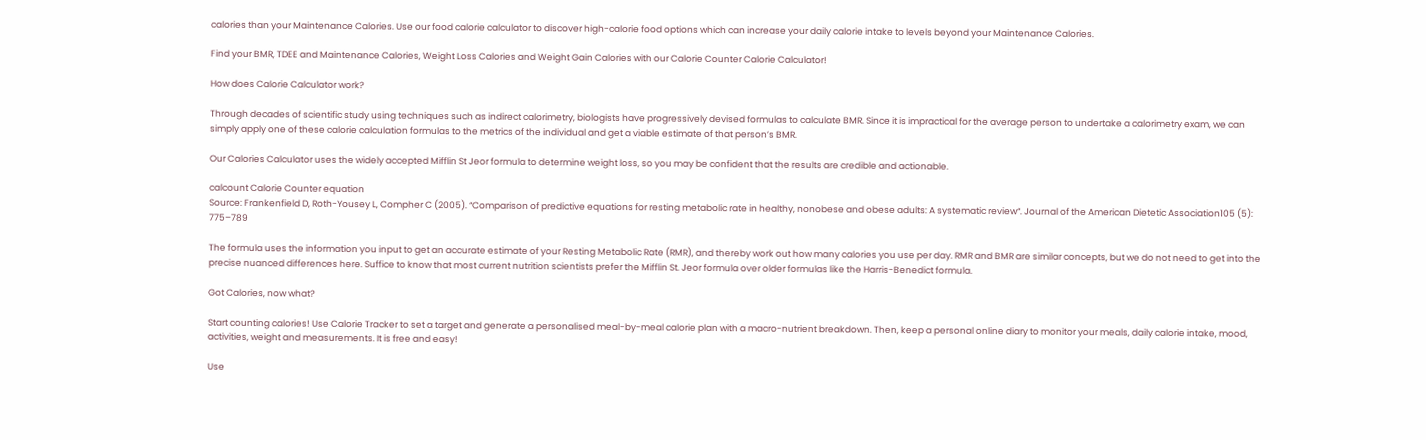calories than your Maintenance Calories. Use our food calorie calculator to discover high-calorie food options which can increase your daily calorie intake to levels beyond your Maintenance Calories.

Find your BMR, TDEE and Maintenance Calories, Weight Loss Calories and Weight Gain Calories with our Calorie Counter Calorie Calculator!

How does Calorie Calculator work?

Through decades of scientific study using techniques such as indirect calorimetry, biologists have progressively devised formulas to calculate BMR. Since it is impractical for the average person to undertake a calorimetry exam, we can simply apply one of these calorie calculation formulas to the metrics of the individual and get a viable estimate of that person’s BMR.

Our Calories Calculator uses the widely accepted Mifflin St Jeor formula to determine weight loss, so you may be confident that the results are credible and actionable.

calcount Calorie Counter equation
Source: Frankenfield D, Roth-Yousey L, Compher C (2005). “Comparison of predictive equations for resting metabolic rate in healthy, nonobese and obese adults: A systematic review“. Journal of the American Dietetic Association105 (5): 775–789

The formula uses the information you input to get an accurate estimate of your Resting Metabolic Rate (RMR), and thereby work out how many calories you use per day. RMR and BMR are similar concepts, but we do not need to get into the precise nuanced differences here. Suffice to know that most current nutrition scientists prefer the Mifflin St. Jeor formula over older formulas like the Harris-Benedict formula.

Got Calories, now what?

Start counting calories! Use Calorie Tracker to set a target and generate a personalised meal-by-meal calorie plan with a macro-nutrient breakdown. Then, keep a personal online diary to monitor your meals, daily calorie intake, mood, activities, weight and measurements. It is free and easy!

Use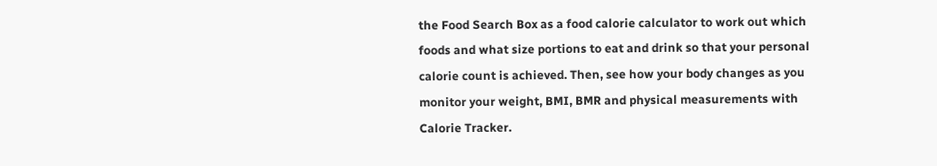the Food Search Box as a food calorie calculator to work out which foods and what size portions to eat and drink so that your personal calorie count is achieved. Then, see how your body changes as you monitor your weight, BMI, BMR and physical measurements with Calorie Tracker.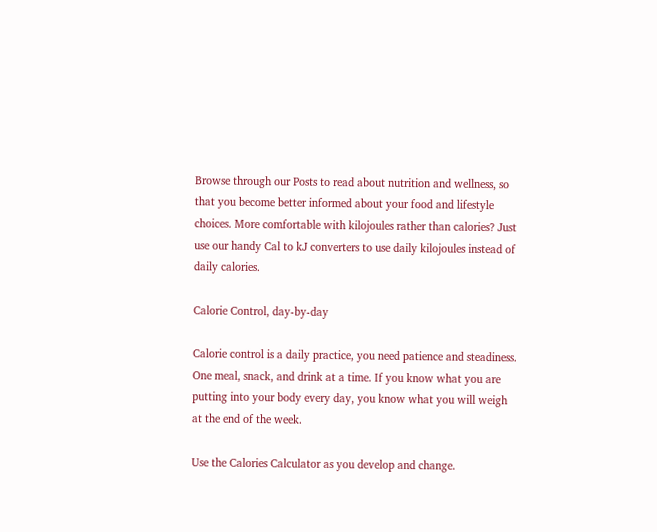Browse through our Posts to read about nutrition and wellness, so that you become better informed about your food and lifestyle choices. More comfortable with kilojoules rather than calories? Just use our handy Cal to kJ converters to use daily kilojoules instead of daily calories.

Calorie Control, day-by-day

Calorie control is a daily practice, you need patience and steadiness. One meal, snack, and drink at a time. If you know what you are putting into your body every day, you know what you will weigh at the end of the week.

Use the Calories Calculator as you develop and change.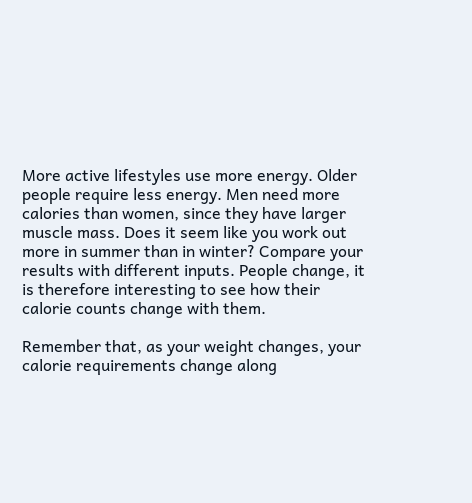More active lifestyles use more energy. Older people require less energy. Men need more calories than women, since they have larger muscle mass. Does it seem like you work out more in summer than in winter? Compare your results with different inputs. People change, it is therefore interesting to see how their calorie counts change with them.

Remember that, as your weight changes, your calorie requirements change along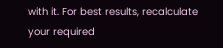with it. For best results, recalculate your required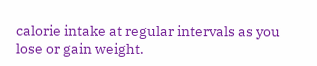calorie intake at regular intervals as you lose or gain weight.